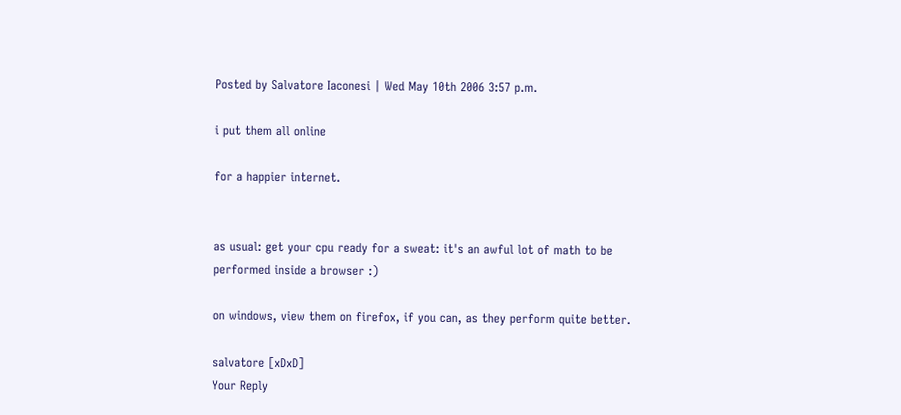Posted by Salvatore Iaconesi | Wed May 10th 2006 3:57 p.m.

i put them all online

for a happier internet.


as usual: get your cpu ready for a sweat: it's an awful lot of math to be
performed inside a browser :)

on windows, view them on firefox, if you can, as they perform quite better.

salvatore [xDxD]
Your Reply